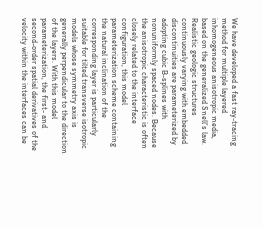We have developed a fast ray-tracing method for multiple layered inhomogeneous anisotropic media, based on the generalized Snell’s law. Realistic geologic structures continuously varying with embedded discontinuities are parameterized by adopting cubic B-splines with nonuniformly spaced nodes. Because the anisotropic characteristic is often closely related to the interface configuration, this model parameterization scheme containing the natural inclination of the corresponding layer is particularly suitable for tilted transverse isotropic models whose symmetry axis is generally perpendicular to the direction of the layers. With this model parameterization, the first- and second-order spatial derivatives of the velocity within the interfaces can be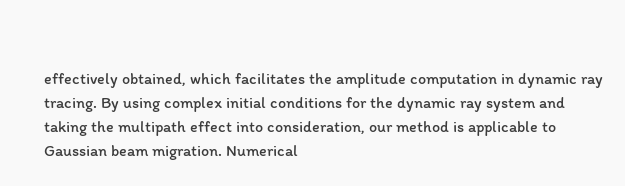effectively obtained, which facilitates the amplitude computation in dynamic ray tracing. By using complex initial conditions for the dynamic ray system and taking the multipath effect into consideration, our method is applicable to Gaussian beam migration. Numerical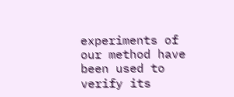experiments of our method have been used to verify its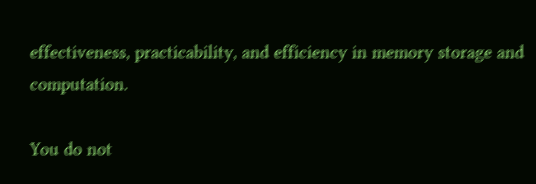effectiveness, practicability, and efficiency in memory storage and computation.

You do not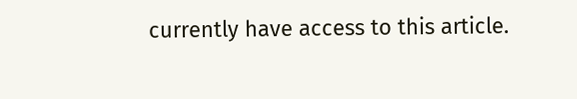currently have access to this article.